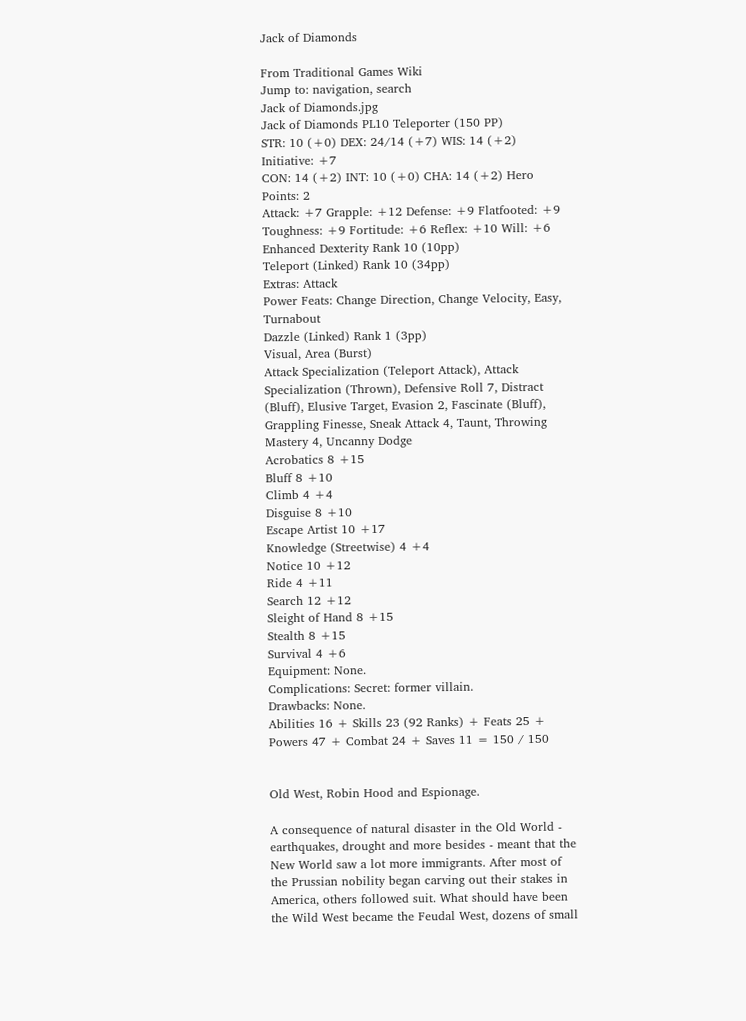Jack of Diamonds

From Traditional Games Wiki
Jump to: navigation, search
Jack of Diamonds.jpg
Jack of Diamonds PL10 Teleporter (150 PP)
STR: 10 (+0) DEX: 24/14 (+7) WIS: 14 (+2) Initiative: +7
CON: 14 (+2) INT: 10 (+0) CHA: 14 (+2) Hero Points: 2
Attack: +7 Grapple: +12 Defense: +9 Flatfooted: +9
Toughness: +9 Fortitude: +6 Reflex: +10 Will: +6
Enhanced Dexterity Rank 10 (10pp)
Teleport (Linked) Rank 10 (34pp)
Extras: Attack
Power Feats: Change Direction, Change Velocity, Easy, Turnabout
Dazzle (Linked) Rank 1 (3pp)
Visual, Area (Burst)
Attack Specialization (Teleport Attack), Attack Specialization (Thrown), Defensive Roll 7, Distract (Bluff), Elusive Target, Evasion 2, Fascinate (Bluff), Grappling Finesse, Sneak Attack 4, Taunt, Throwing Mastery 4, Uncanny Dodge
Acrobatics 8 +15
Bluff 8 +10
Climb 4 +4
Disguise 8 +10
Escape Artist 10 +17
Knowledge (Streetwise) 4 +4
Notice 10 +12
Ride 4 +11
Search 12 +12
Sleight of Hand 8 +15
Stealth 8 +15
Survival 4 +6
Equipment: None.
Complications: Secret: former villain.
Drawbacks: None.
Abilities 16 + Skills 23 (92 Ranks) + Feats 25 + Powers 47 + Combat 24 + Saves 11 = 150 / 150


Old West, Robin Hood and Espionage.

A consequence of natural disaster in the Old World - earthquakes, drought and more besides - meant that the New World saw a lot more immigrants. After most of the Prussian nobility began carving out their stakes in America, others followed suit. What should have been the Wild West became the Feudal West, dozens of small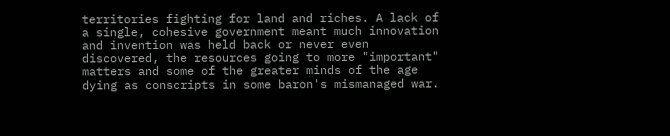territories fighting for land and riches. A lack of a single, cohesive government meant much innovation and invention was held back or never even discovered, the resources going to more "important" matters and some of the greater minds of the age dying as conscripts in some baron's mismanaged war.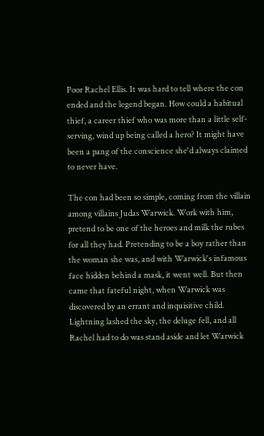Poor Rachel Ellis. It was hard to tell where the con ended and the legend began. How could a habitual thief, a career thief who was more than a little self-serving, wind up being called a hero? It might have been a pang of the conscience she'd always claimed to never have.

The con had been so simple, coming from the villain among villains Judas Warwick. Work with him, pretend to be one of the heroes and milk the rubes for all they had. Pretending to be a boy rather than the woman she was, and with Warwick's infamous face hidden behind a mask, it went well. But then came that fateful night, when Warwick was discovered by an errant and inquisitive child. Lightning lashed the sky, the deluge fell, and all Rachel had to do was stand aside and let Warwick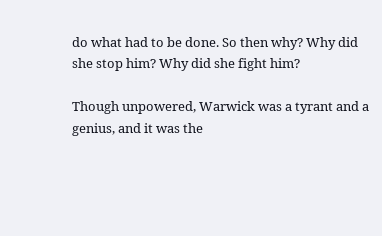do what had to be done. So then why? Why did she stop him? Why did she fight him?

Though unpowered, Warwick was a tyrant and a genius, and it was the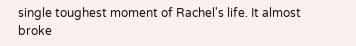single toughest moment of Rachel's life. It almost broke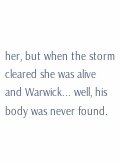her, but when the storm cleared she was alive and Warwick... well, his body was never found.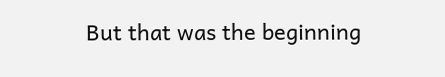But that was the beginning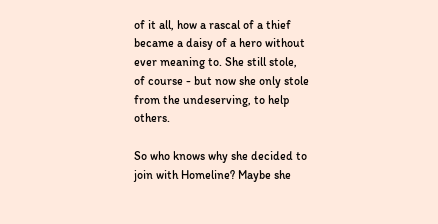of it all, how a rascal of a thief became a daisy of a hero without ever meaning to. She still stole, of course - but now she only stole from the undeserving, to help others.

So who knows why she decided to join with Homeline? Maybe she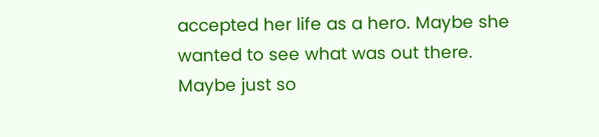accepted her life as a hero. Maybe she wanted to see what was out there. Maybe just so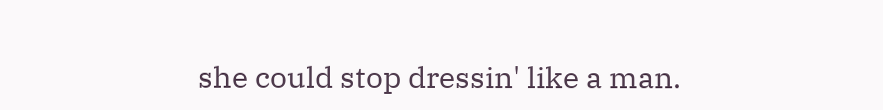she could stop dressin' like a man.